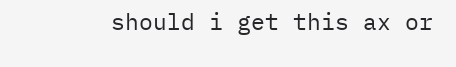should i get this ax or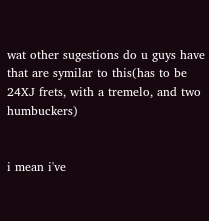wat other sugestions do u guys have that are symilar to this(has to be 24XJ frets, with a tremelo, and two humbuckers)


i mean i've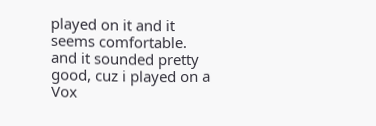played on it and it seems comfortable. and it sounded pretty good, cuz i played on a Vox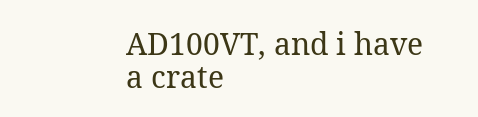AD100VT, and i have a crate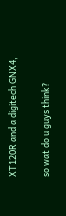XT120R and a digitech GNX4,

so wat do u guys think?